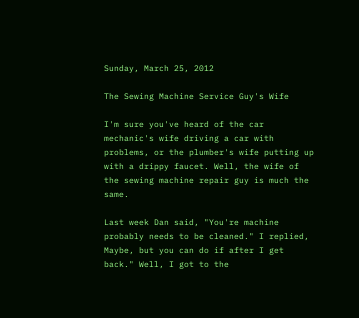Sunday, March 25, 2012

The Sewing Machine Service Guy's Wife

I'm sure you've heard of the car mechanic's wife driving a car with problems, or the plumber's wife putting up with a drippy faucet. Well, the wife of the sewing machine repair guy is much the same.

Last week Dan said, "You're machine probably needs to be cleaned." I replied, Maybe, but you can do if after I get back." Well, I got to the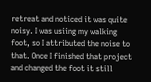retreat and noticed it was quite noisy. I was usiing my walking foot, so I attributed the noise to that. Once I finished that project and changed the foot it still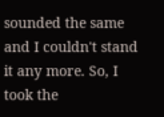sounded the same and I couldn't stand it any more. So, I took the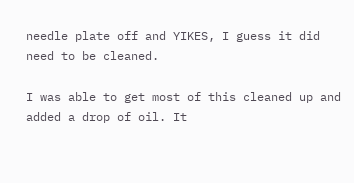needle plate off and YIKES, I guess it did need to be cleaned.

I was able to get most of this cleaned up and added a drop of oil. It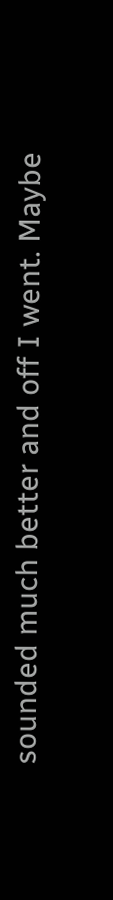sounded much better and off I went. Maybe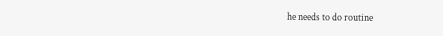he needs to do routine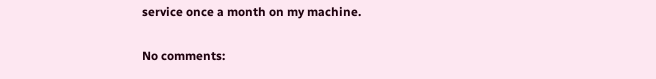service once a month on my machine.

No comments: